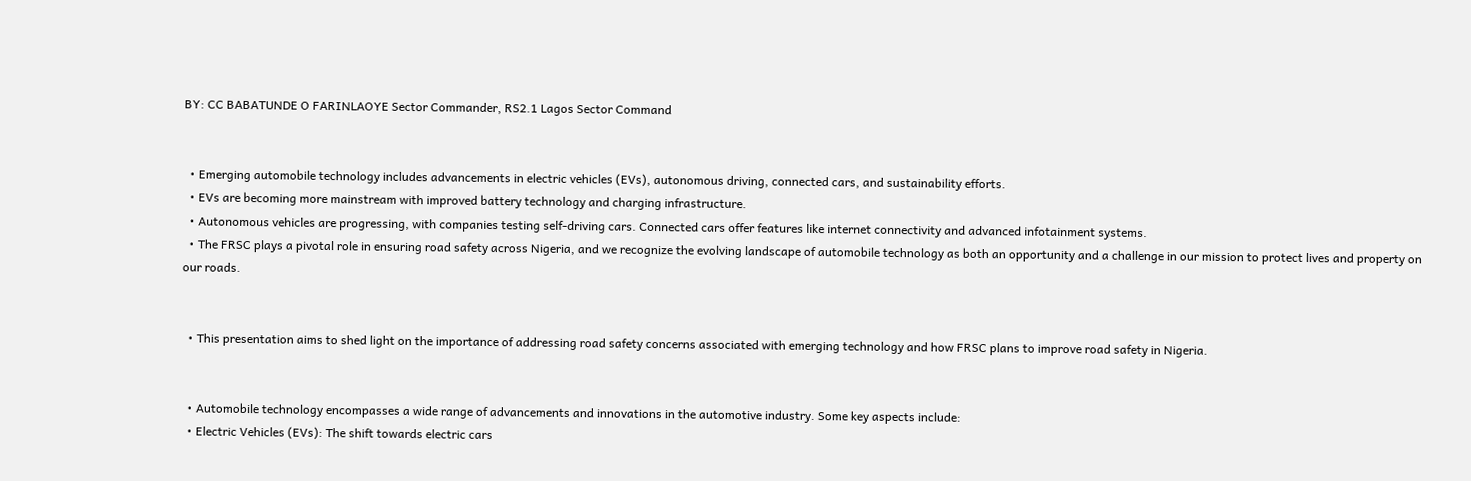BY: CC BABATUNDE O FARINLAOYE Sector Commander, RS2.1 Lagos Sector Command


  • Emerging automobile technology includes advancements in electric vehicles (EVs), autonomous driving, connected cars, and sustainability efforts.
  • EVs are becoming more mainstream with improved battery technology and charging infrastructure.
  • Autonomous vehicles are progressing, with companies testing self-driving cars. Connected cars offer features like internet connectivity and advanced infotainment systems.
  • The FRSC plays a pivotal role in ensuring road safety across Nigeria, and we recognize the evolving landscape of automobile technology as both an opportunity and a challenge in our mission to protect lives and property on our roads.


  • This presentation aims to shed light on the importance of addressing road safety concerns associated with emerging technology and how FRSC plans to improve road safety in Nigeria.


  • Automobile technology encompasses a wide range of advancements and innovations in the automotive industry. Some key aspects include:
  • Electric Vehicles (EVs): The shift towards electric cars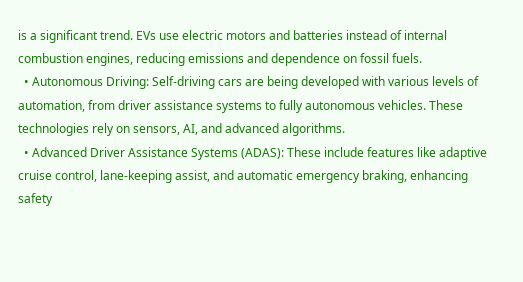is a significant trend. EVs use electric motors and batteries instead of internal combustion engines, reducing emissions and dependence on fossil fuels.
  • Autonomous Driving: Self-driving cars are being developed with various levels of automation, from driver assistance systems to fully autonomous vehicles. These technologies rely on sensors, AI, and advanced algorithms.
  • Advanced Driver Assistance Systems (ADAS): These include features like adaptive cruise control, lane-keeping assist, and automatic emergency braking, enhancing safety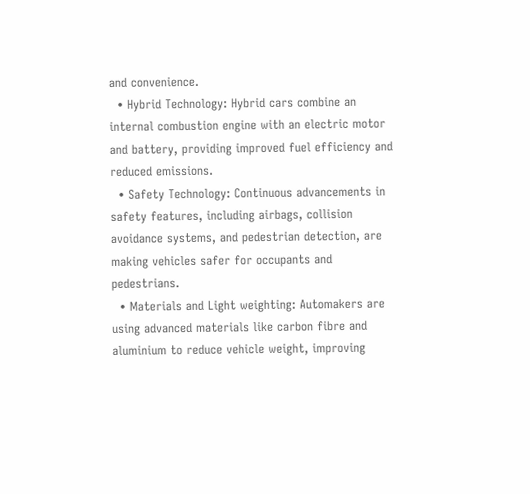and convenience.
  • Hybrid Technology: Hybrid cars combine an internal combustion engine with an electric motor and battery, providing improved fuel efficiency and reduced emissions.
  • Safety Technology: Continuous advancements in safety features, including airbags, collision avoidance systems, and pedestrian detection, are making vehicles safer for occupants and pedestrians.
  • Materials and Light weighting: Automakers are using advanced materials like carbon fibre and aluminium to reduce vehicle weight, improving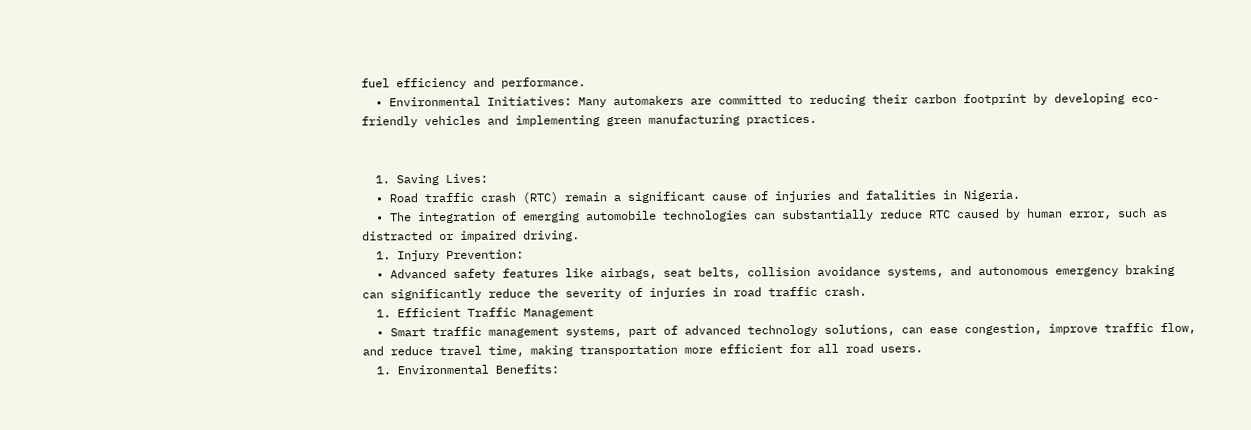fuel efficiency and performance.
  • Environmental Initiatives: Many automakers are committed to reducing their carbon footprint by developing eco-friendly vehicles and implementing green manufacturing practices.


  1. Saving Lives:
  • Road traffic crash (RTC) remain a significant cause of injuries and fatalities in Nigeria.
  • The integration of emerging automobile technologies can substantially reduce RTC caused by human error, such as distracted or impaired driving.
  1. Injury Prevention:
  • Advanced safety features like airbags, seat belts, collision avoidance systems, and autonomous emergency braking can significantly reduce the severity of injuries in road traffic crash.
  1. Efficient Traffic Management
  • Smart traffic management systems, part of advanced technology solutions, can ease congestion, improve traffic flow, and reduce travel time, making transportation more efficient for all road users.
  1. Environmental Benefits: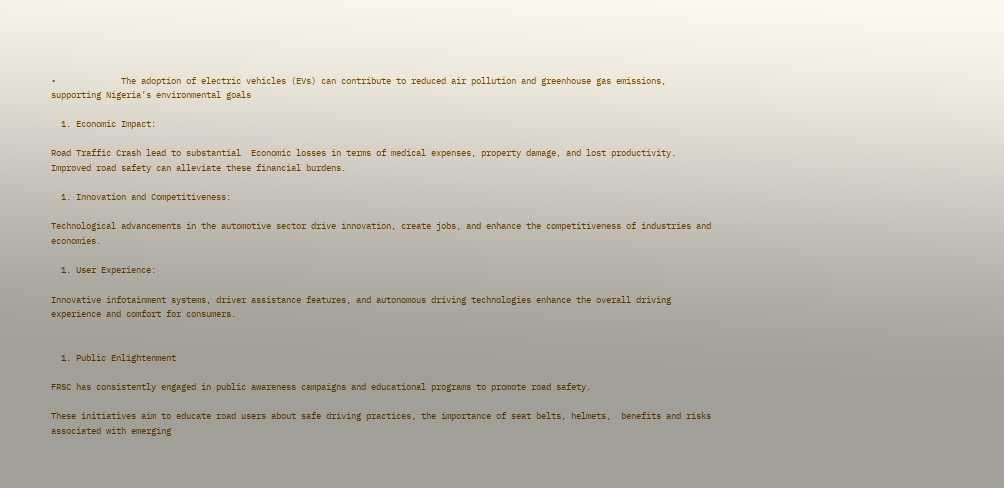•             The adoption of electric vehicles (EVs) can contribute to reduced air pollution and greenhouse gas emissions, supporting Nigeria’s environmental goals

  1. Economic Impact:

Road Traffic Crash lead to substantial  Economic losses in terms of medical expenses, property damage, and lost productivity. Improved road safety can alleviate these financial burdens.

  1. Innovation and Competitiveness:

Technological advancements in the automotive sector drive innovation, create jobs, and enhance the competitiveness of industries and economies.

  1. User Experience:

Innovative infotainment systems, driver assistance features, and autonomous driving technologies enhance the overall driving experience and comfort for consumers.


  1. Public Enlightenment

FRSC has consistently engaged in public awareness campaigns and educational programs to promote road safety.

These initiatives aim to educate road users about safe driving practices, the importance of seat belts, helmets,  benefits and risks associated with emerging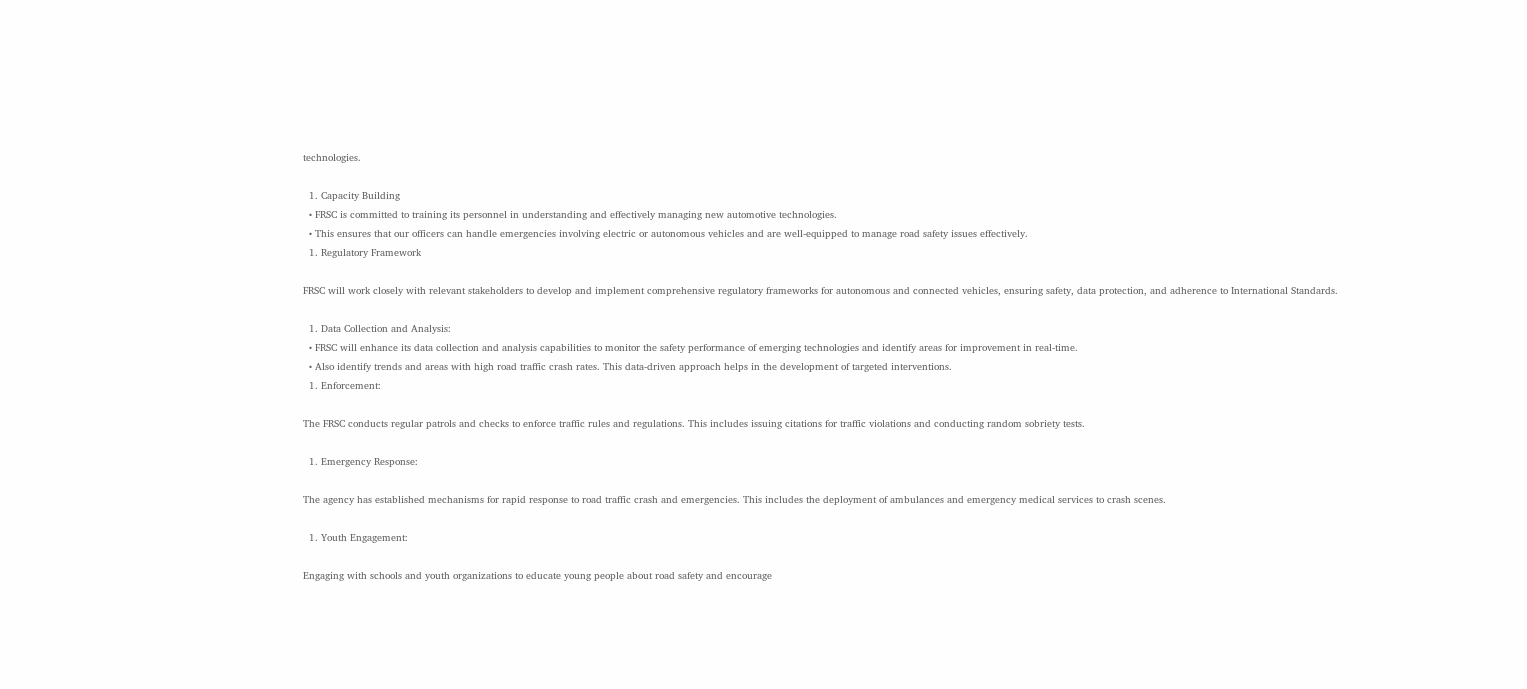technologies.

  1. Capacity Building
  • FRSC is committed to training its personnel in understanding and effectively managing new automotive technologies.
  • This ensures that our officers can handle emergencies involving electric or autonomous vehicles and are well-equipped to manage road safety issues effectively.
  1. Regulatory Framework

FRSC will work closely with relevant stakeholders to develop and implement comprehensive regulatory frameworks for autonomous and connected vehicles, ensuring safety, data protection, and adherence to International Standards.

  1. Data Collection and Analysis:
  • FRSC will enhance its data collection and analysis capabilities to monitor the safety performance of emerging technologies and identify areas for improvement in real-time.
  • Also identify trends and areas with high road traffic crash rates. This data-driven approach helps in the development of targeted interventions.
  1. Enforcement:

The FRSC conducts regular patrols and checks to enforce traffic rules and regulations. This includes issuing citations for traffic violations and conducting random sobriety tests.

  1. Emergency Response:

The agency has established mechanisms for rapid response to road traffic crash and emergencies. This includes the deployment of ambulances and emergency medical services to crash scenes.

  1. Youth Engagement:

Engaging with schools and youth organizations to educate young people about road safety and encourage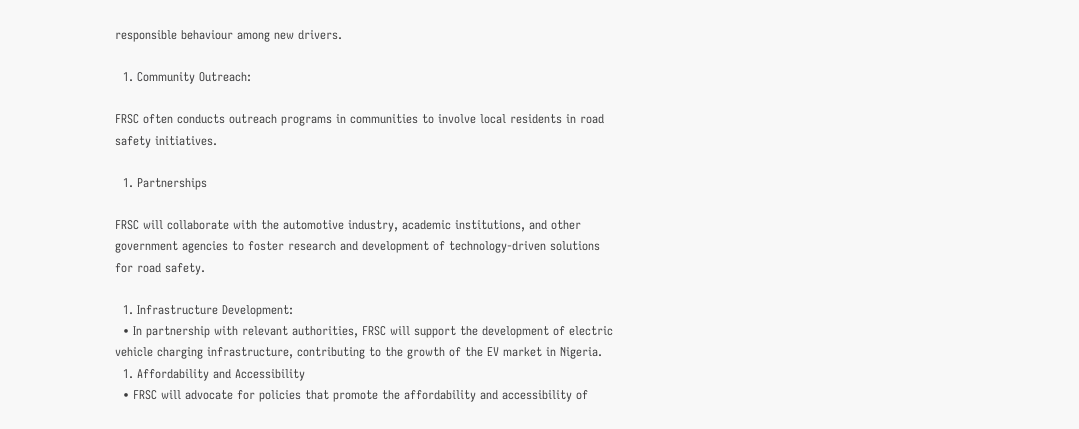responsible behaviour among new drivers.

  1. Community Outreach:

FRSC often conducts outreach programs in communities to involve local residents in road safety initiatives.

  1. Partnerships

FRSC will collaborate with the automotive industry, academic institutions, and other government agencies to foster research and development of technology-driven solutions for road safety.

  1. Infrastructure Development:
  • In partnership with relevant authorities, FRSC will support the development of electric vehicle charging infrastructure, contributing to the growth of the EV market in Nigeria.
  1. Affordability and Accessibility
  • FRSC will advocate for policies that promote the affordability and accessibility of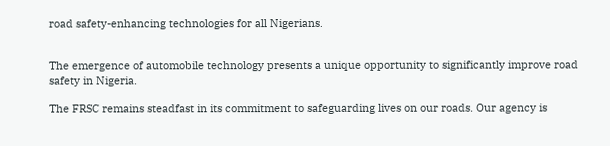road safety-enhancing technologies for all Nigerians.


The emergence of automobile technology presents a unique opportunity to significantly improve road safety in Nigeria.

The FRSC remains steadfast in its commitment to safeguarding lives on our roads. Our agency is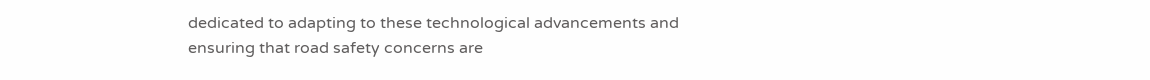dedicated to adapting to these technological advancements and ensuring that road safety concerns are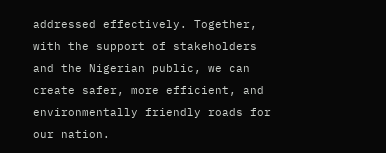addressed effectively. Together, with the support of stakeholders and the Nigerian public, we can create safer, more efficient, and environmentally friendly roads for our nation.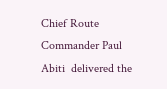Chief Route Commander Paul Abiti  delivered the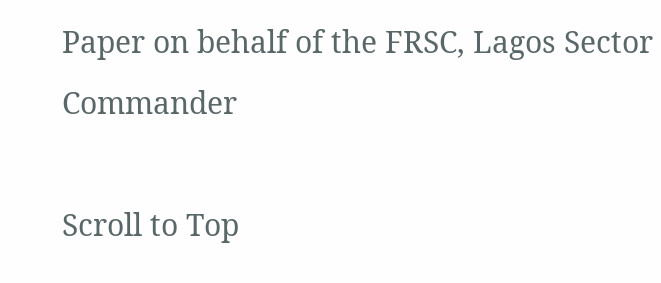Paper on behalf of the FRSC, Lagos Sector Commander

Scroll to Top